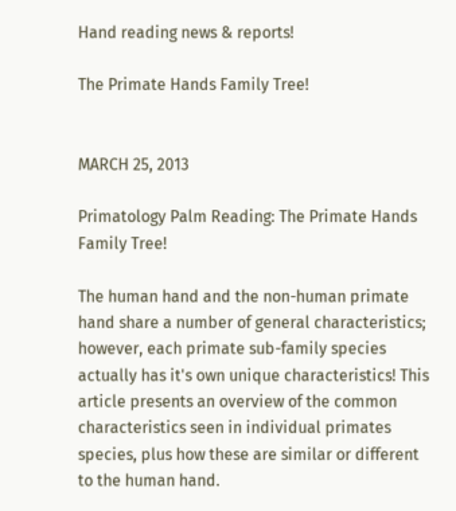Hand reading news & reports!

The Primate Hands Family Tree!


MARCH 25, 2013

Primatology Palm Reading: The Primate Hands Family Tree!

The human hand and the non-human primate hand share a number of general characteristics; however, each primate sub-family species actually has it's own unique characteristics! This article presents an overview of the common characteristics seen in individual primates species, plus how these are similar or different to the human hand.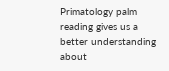Primatology palm reading gives us a better understanding about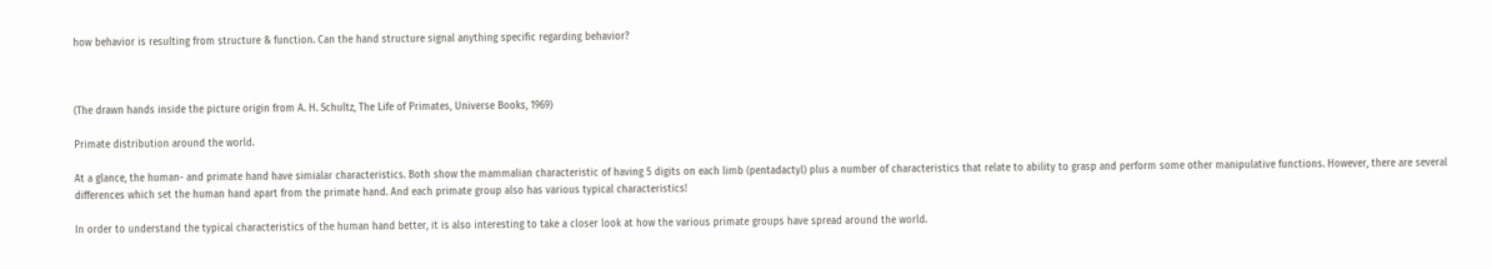how behavior is resulting from structure & function. Can the hand structure signal anything specific regarding behavior?



(The drawn hands inside the picture origin from A. H. Schultz, The Life of Primates, Universe Books, 1969)

Primate distribution around the world.

At a glance, the human- and primate hand have simialar characteristics. Both show the mammalian characteristic of having 5 digits on each limb (pentadactyl) plus a number of characteristics that relate to ability to grasp and perform some other manipulative functions. However, there are several differences which set the human hand apart from the primate hand. And each primate group also has various typical characteristics!

In order to understand the typical characteristics of the human hand better, it is also interesting to take a closer look at how the various primate groups have spread around the world.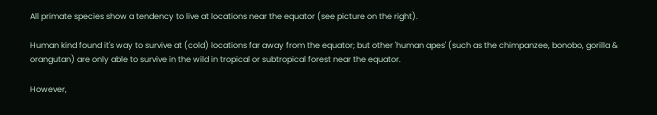All primate species show a tendency to live at locations near the equator (see picture on the right).

Human kind found it's way to survive at (cold) locations far away from the equator; but other 'human apes' (such as the chimpanzee, bonobo, gorilla & orangutan) are only able to survive in the wild in tropical or subtropical forest near the equator.

However,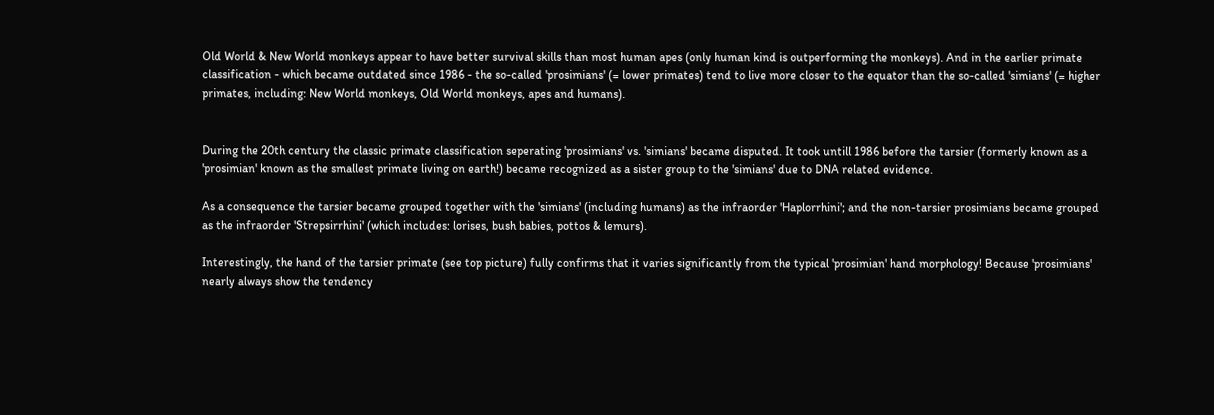Old World & New World monkeys appear to have better survival skills than most human apes (only human kind is outperforming the monkeys). And in the earlier primate classification - which became outdated since 1986 - the so-called 'prosimians' (= lower primates) tend to live more closer to the equator than the so-called 'simians' (= higher primates, including: New World monkeys, Old World monkeys, apes and humans).


During the 20th century the classic primate classification seperating 'prosimians' vs. 'simians' became disputed. It took untill 1986 before the tarsier (formerly known as a 'prosimian' known as the smallest primate living on earth!) became recognized as a sister group to the 'simians' due to DNA related evidence.

As a consequence the tarsier became grouped together with the 'simians' (including humans) as the infraorder 'Haplorrhini'; and the non-tarsier prosimians became grouped as the infraorder 'Strepsirrhini' (which includes: lorises, bush babies, pottos & lemurs).

Interestingly, the hand of the tarsier primate (see top picture) fully confirms that it varies significantly from the typical 'prosimian' hand morphology! Because 'prosimians' nearly always show the tendency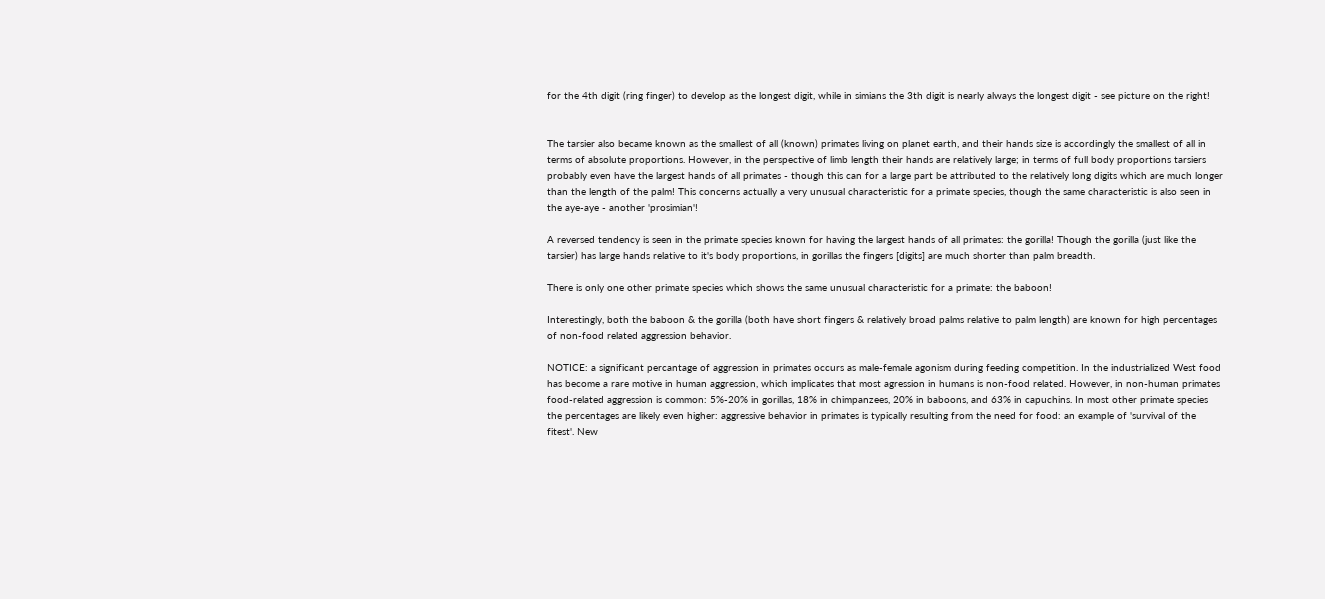for the 4th digit (ring finger) to develop as the longest digit, while in simians the 3th digit is nearly always the longest digit - see picture on the right!


The tarsier also became known as the smallest of all (known) primates living on planet earth, and their hands size is accordingly the smallest of all in terms of absolute proportions. However, in the perspective of limb length their hands are relatively large; in terms of full body proportions tarsiers probably even have the largest hands of all primates - though this can for a large part be attributed to the relatively long digits which are much longer than the length of the palm! This concerns actually a very unusual characteristic for a primate species, though the same characteristic is also seen in the aye-aye - another 'prosimian'!

A reversed tendency is seen in the primate species known for having the largest hands of all primates: the gorilla! Though the gorilla (just like the tarsier) has large hands relative to it's body proportions, in gorillas the fingers [digits] are much shorter than palm breadth.

There is only one other primate species which shows the same unusual characteristic for a primate: the baboon!

Interestingly, both the baboon & the gorilla (both have short fingers & relatively broad palms relative to palm length) are known for high percentages of non-food related aggression behavior.

NOTICE: a significant percantage of aggression in primates occurs as male-female agonism during feeding competition. In the industrialized West food has become a rare motive in human aggression, which implicates that most agression in humans is non-food related. However, in non-human primates food-related aggression is common: 5%-20% in gorillas, 18% in chimpanzees, 20% in baboons, and 63% in capuchins. In most other primate species the percentages are likely even higher: aggressive behavior in primates is typically resulting from the need for food: an example of 'survival of the fitest'. New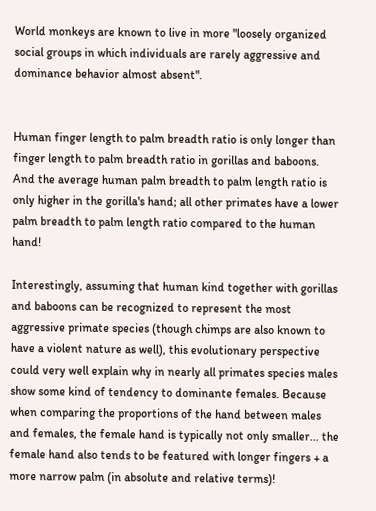World monkeys are known to live in more "loosely organized social groups in which individuals are rarely aggressive and dominance behavior almost absent".


Human finger length to palm breadth ratio is only longer than finger length to palm breadth ratio in gorillas and baboons. And the average human palm breadth to palm length ratio is only higher in the gorilla's hand; all other primates have a lower palm breadth to palm length ratio compared to the human hand!

Interestingly, assuming that human kind together with gorillas and baboons can be recognized to represent the most aggressive primate species (though chimps are also known to have a violent nature as well), this evolutionary perspective could very well explain why in nearly all primates species males show some kind of tendency to dominante females. Because when comparing the proportions of the hand between males and females, the female hand is typically not only smaller... the female hand also tends to be featured with longer fingers + a more narrow palm (in absolute and relative terms)!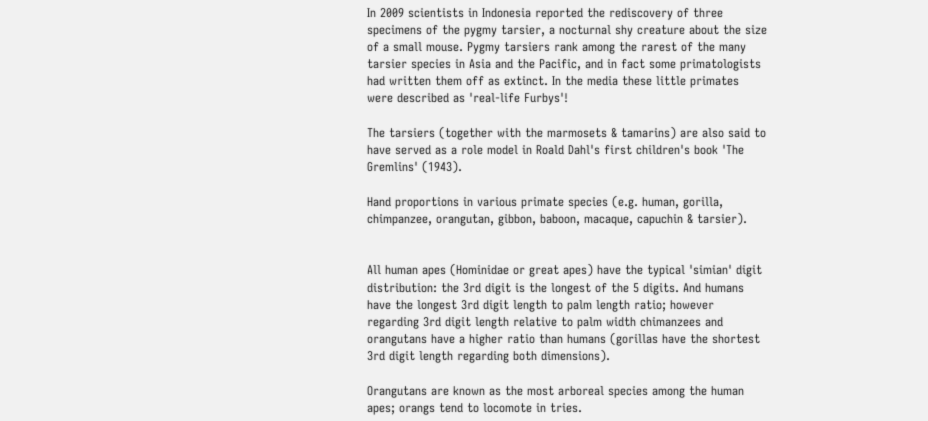In 2009 scientists in Indonesia reported the rediscovery of three specimens of the pygmy tarsier, a nocturnal shy creature about the size of a small mouse. Pygmy tarsiers rank among the rarest of the many tarsier species in Asia and the Pacific, and in fact some primatologists had written them off as extinct. In the media these little primates were described as 'real-life Furbys'!

The tarsiers (together with the marmosets & tamarins) are also said to have served as a role model in Roald Dahl's first children's book 'The Gremlins' (1943).

Hand proportions in various primate species (e.g. human, gorilla, chimpanzee, orangutan, gibbon, baboon, macaque, capuchin & tarsier).


All human apes (Hominidae or great apes) have the typical 'simian' digit distribution: the 3rd digit is the longest of the 5 digits. And humans have the longest 3rd digit length to palm length ratio; however regarding 3rd digit length relative to palm width chimanzees and orangutans have a higher ratio than humans (gorillas have the shortest 3rd digit length regarding both dimensions).

Orangutans are known as the most arboreal species among the human apes; orangs tend to locomote in tries.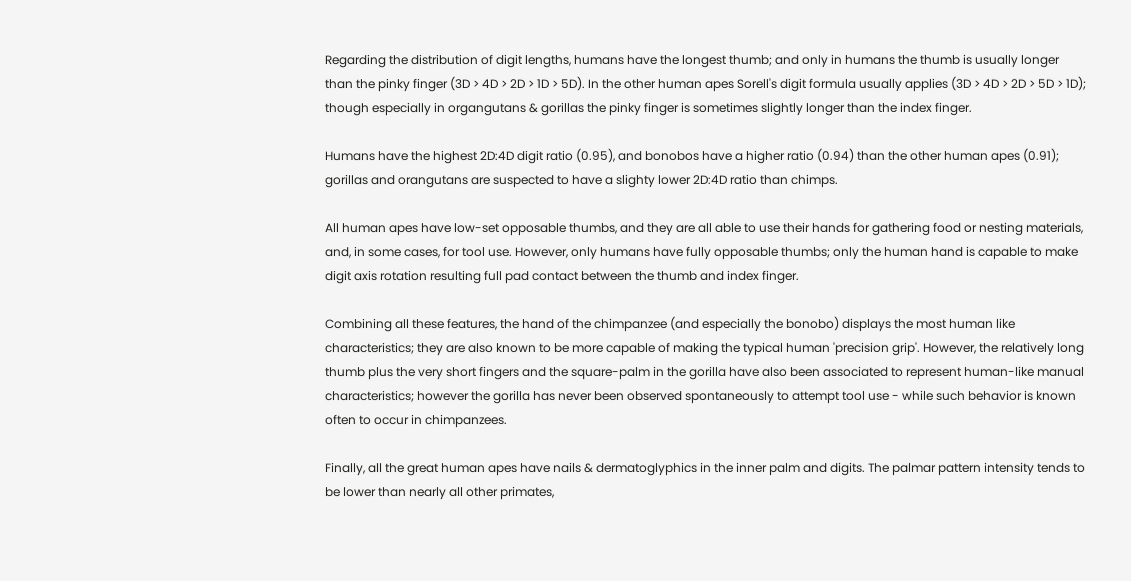Regarding the distribution of digit lengths, humans have the longest thumb; and only in humans the thumb is usually longer than the pinky finger (3D > 4D > 2D > 1D > 5D). In the other human apes Sorell's digit formula usually applies (3D > 4D > 2D > 5D > 1D); though especially in organgutans & gorillas the pinky finger is sometimes slightly longer than the index finger.

Humans have the highest 2D:4D digit ratio (0.95), and bonobos have a higher ratio (0.94) than the other human apes (0.91); gorillas and orangutans are suspected to have a slighty lower 2D:4D ratio than chimps.

All human apes have low-set opposable thumbs, and they are all able to use their hands for gathering food or nesting materials, and, in some cases, for tool use. However, only humans have fully opposable thumbs; only the human hand is capable to make digit axis rotation resulting full pad contact between the thumb and index finger.

Combining all these features, the hand of the chimpanzee (and especially the bonobo) displays the most human like characteristics; they are also known to be more capable of making the typical human 'precision grip'. However, the relatively long thumb plus the very short fingers and the square-palm in the gorilla have also been associated to represent human-like manual characteristics; however the gorilla has never been observed spontaneously to attempt tool use - while such behavior is known often to occur in chimpanzees.

Finally, all the great human apes have nails & dermatoglyphics in the inner palm and digits. The palmar pattern intensity tends to be lower than nearly all other primates,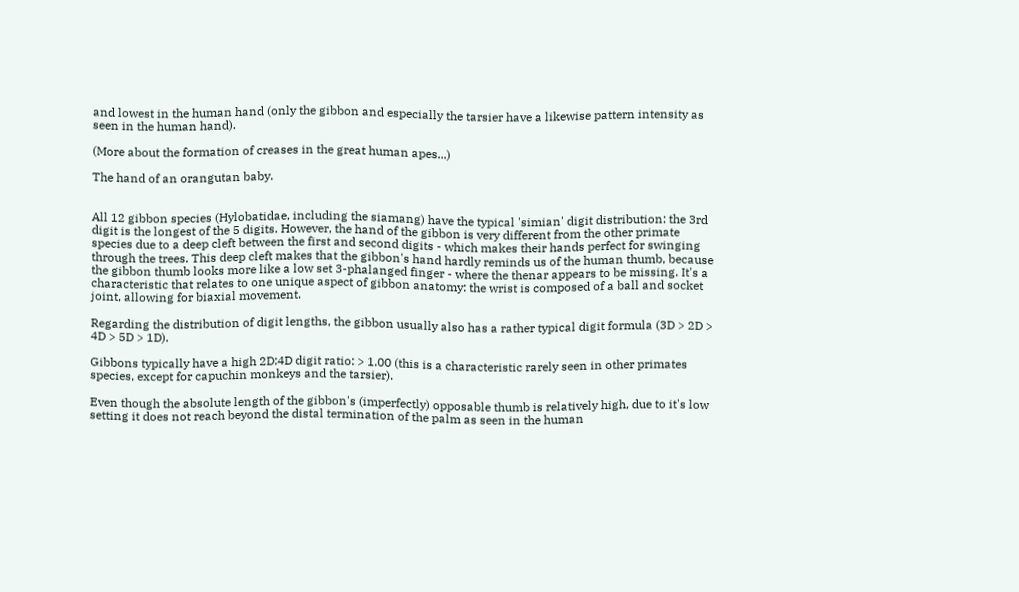and lowest in the human hand (only the gibbon and especially the tarsier have a likewise pattern intensity as seen in the human hand).

(More about the formation of creases in the great human apes...)

The hand of an orangutan baby.


All 12 gibbon species (Hylobatidae, including the siamang) have the typical 'simian' digit distribution: the 3rd digit is the longest of the 5 digits. However, the hand of the gibbon is very different from the other primate species due to a deep cleft between the first and second digits - which makes their hands perfect for swinging through the trees. This deep cleft makes that the gibbon's hand hardly reminds us of the human thumb, because the gibbon thumb looks more like a low set 3-phalanged finger - where the thenar appears to be missing. It's a characteristic that relates to one unique aspect of gibbon anatomy: the wrist is composed of a ball and socket joint, allowing for biaxial movement.

Regarding the distribution of digit lengths, the gibbon usually also has a rather typical digit formula (3D > 2D > 4D > 5D > 1D).

Gibbons typically have a high 2D:4D digit ratio: > 1.00 (this is a characteristic rarely seen in other primates species, except for capuchin monkeys and the tarsier).

Even though the absolute length of the gibbon's (imperfectly) opposable thumb is relatively high, due to it's low setting it does not reach beyond the distal termination of the palm as seen in the human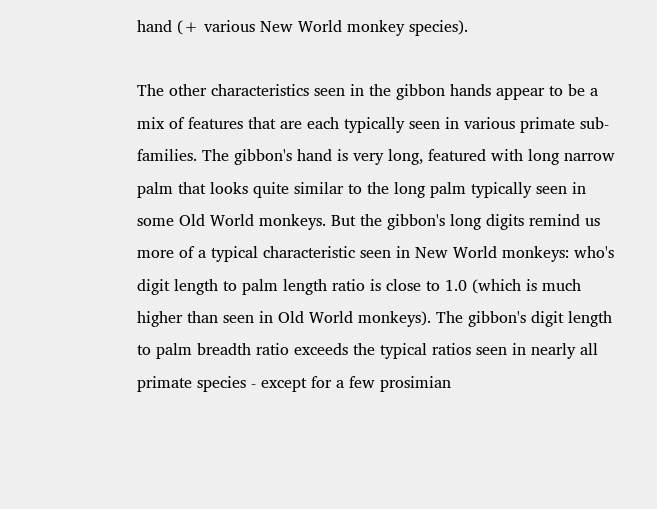hand (+ various New World monkey species).

The other characteristics seen in the gibbon hands appear to be a mix of features that are each typically seen in various primate sub-families. The gibbon's hand is very long, featured with long narrow palm that looks quite similar to the long palm typically seen in some Old World monkeys. But the gibbon's long digits remind us more of a typical characteristic seen in New World monkeys: who's digit length to palm length ratio is close to 1.0 (which is much higher than seen in Old World monkeys). The gibbon's digit length to palm breadth ratio exceeds the typical ratios seen in nearly all primate species - except for a few prosimian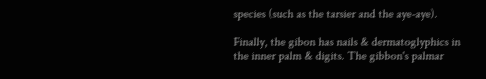species (such as the tarsier and the aye-aye).

Finally, the gibon has nails & dermatoglyphics in the inner palm & digits. The gibbon's palmar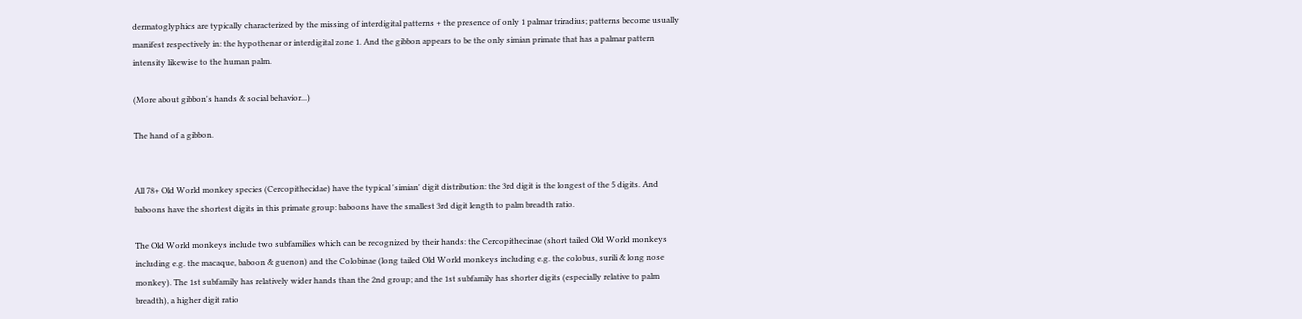dermatoglyphics are typically characterized by the missing of interdigital patterns + the presence of only 1 palmar triradius; patterns become usually manifest respectively in: the hypothenar or interdigital zone 1. And the gibbon appears to be the only simian primate that has a palmar pattern intensity likewise to the human palm.

(More about gibbon's hands & social behavior...)

The hand of a gibbon.


All 78+ Old World monkey species (Cercopithecidae) have the typical 'simian' digit distribution: the 3rd digit is the longest of the 5 digits. And baboons have the shortest digits in this primate group: baboons have the smallest 3rd digit length to palm breadth ratio.

The Old World monkeys include two subfamilies which can be recognized by their hands: the Cercopithecinae (short tailed Old World monkeys including e.g. the macaque, baboon & guenon) and the Colobinae (long tailed Old World monkeys including e.g. the colobus, surili & long nose monkey). The 1st subfamily has relatively wider hands than the 2nd group; and the 1st subfamily has shorter digits (especially relative to palm breadth), a higher digit ratio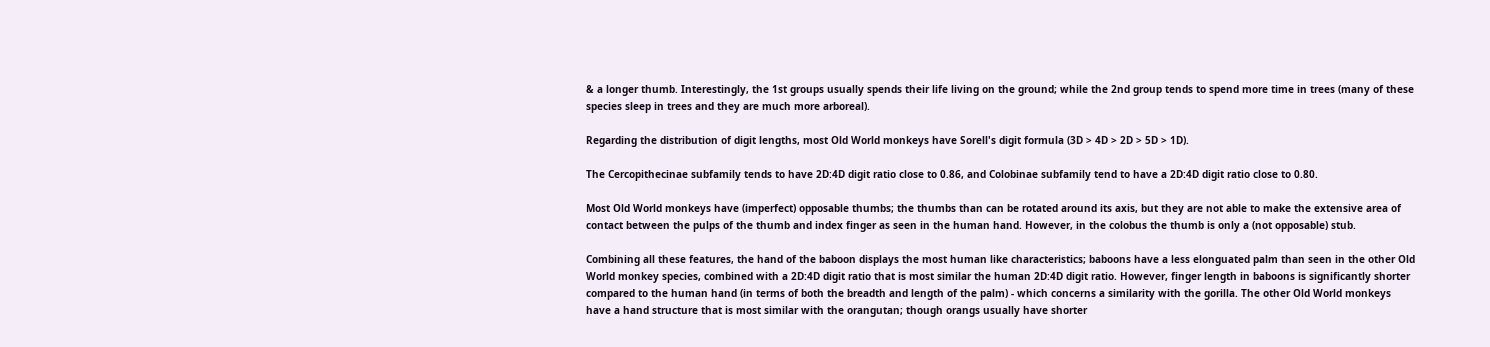& a longer thumb. Interestingly, the 1st groups usually spends their life living on the ground; while the 2nd group tends to spend more time in trees (many of these species sleep in trees and they are much more arboreal).

Regarding the distribution of digit lengths, most Old World monkeys have Sorell's digit formula (3D > 4D > 2D > 5D > 1D).

The Cercopithecinae subfamily tends to have 2D:4D digit ratio close to 0.86, and Colobinae subfamily tend to have a 2D:4D digit ratio close to 0.80.

Most Old World monkeys have (imperfect) opposable thumbs; the thumbs than can be rotated around its axis, but they are not able to make the extensive area of contact between the pulps of the thumb and index finger as seen in the human hand. However, in the colobus the thumb is only a (not opposable) stub.

Combining all these features, the hand of the baboon displays the most human like characteristics; baboons have a less elonguated palm than seen in the other Old World monkey species, combined with a 2D:4D digit ratio that is most similar the human 2D:4D digit ratio. However, finger length in baboons is significantly shorter compared to the human hand (in terms of both the breadth and length of the palm) - which concerns a similarity with the gorilla. The other Old World monkeys have a hand structure that is most similar with the orangutan; though orangs usually have shorter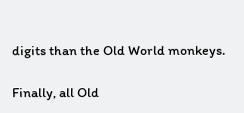digits than the Old World monkeys.

Finally, all Old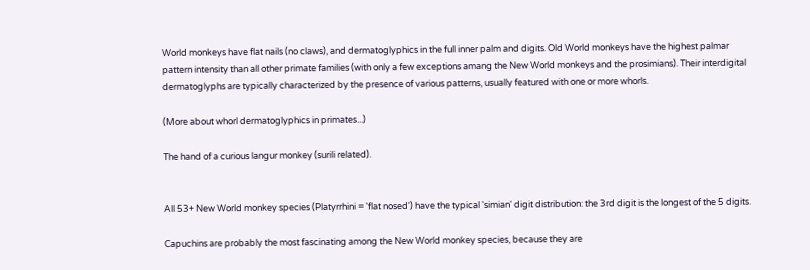World monkeys have flat nails (no claws), and dermatoglyphics in the full inner palm and digits. Old World monkeys have the highest palmar pattern intensity than all other primate families (with only a few exceptions amang the New World monkeys and the prosimians). Their interdigital dermatoglyphs are typically characterized by the presence of various patterns, usually featured with one or more whorls.

(More about whorl dermatoglyphics in primates...)

The hand of a curious langur monkey (surili related).


All 53+ New World monkey species (Platyrrhini = 'flat nosed') have the typical 'simian' digit distribution: the 3rd digit is the longest of the 5 digits.

Capuchins are probably the most fascinating among the New World monkey species, because they are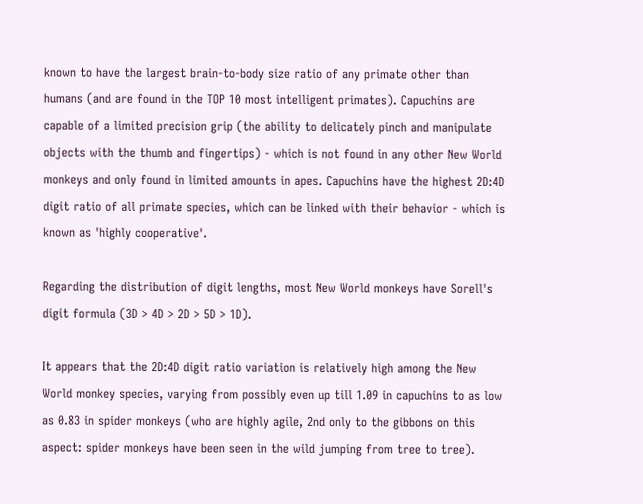known to have the largest brain-to-body size ratio of any primate other than humans (and are found in the TOP 10 most intelligent primates). Capuchins are capable of a limited precision grip (the ability to delicately pinch and manipulate objects with the thumb and fingertips) - which is not found in any other New World monkeys and only found in limited amounts in apes. Capuchins have the highest 2D:4D digit ratio of all primate species, which can be linked with their behavior - which is known as 'highly cooperative'.

Regarding the distribution of digit lengths, most New World monkeys have Sorell's digit formula (3D > 4D > 2D > 5D > 1D).

It appears that the 2D:4D digit ratio variation is relatively high among the New World monkey species, varying from possibly even up till 1.09 in capuchins to as low as 0.83 in spider monkeys (who are highly agile, 2nd only to the gibbons on this aspect: spider monkeys have been seen in the wild jumping from tree to tree).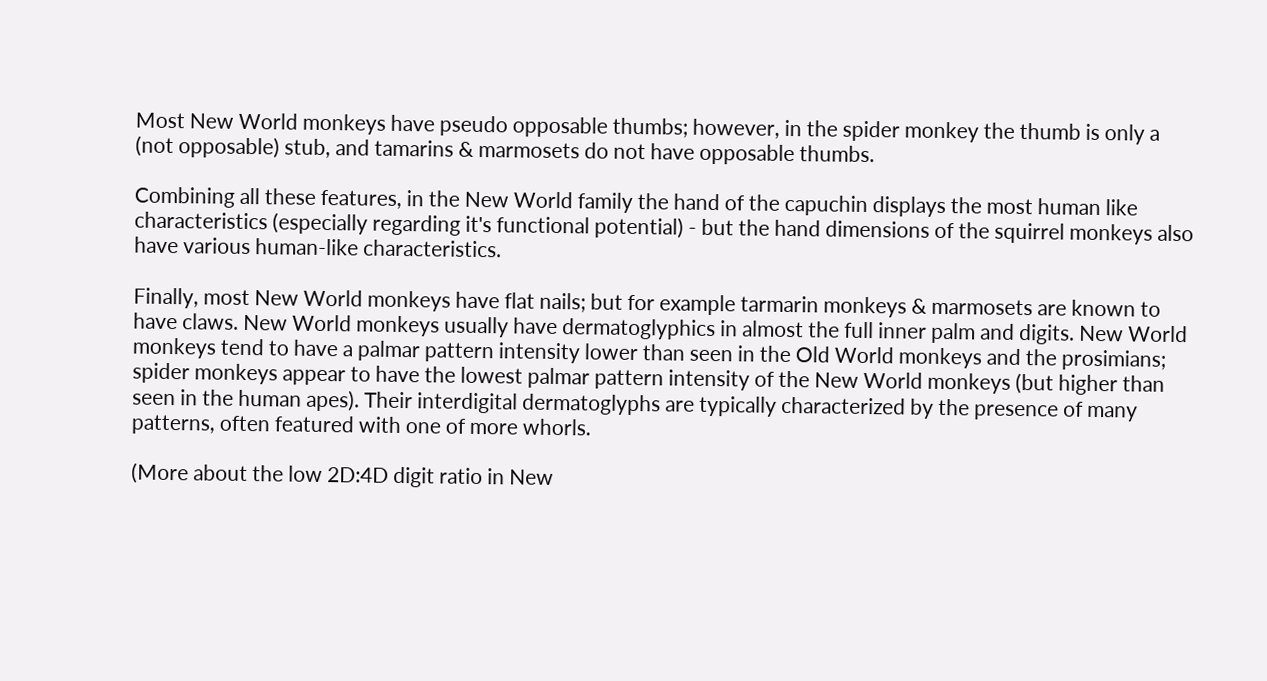Most New World monkeys have pseudo opposable thumbs; however, in the spider monkey the thumb is only a (not opposable) stub, and tamarins & marmosets do not have opposable thumbs.

Combining all these features, in the New World family the hand of the capuchin displays the most human like characteristics (especially regarding it's functional potential) - but the hand dimensions of the squirrel monkeys also have various human-like characteristics.

Finally, most New World monkeys have flat nails; but for example tarmarin monkeys & marmosets are known to have claws. New World monkeys usually have dermatoglyphics in almost the full inner palm and digits. New World monkeys tend to have a palmar pattern intensity lower than seen in the Old World monkeys and the prosimians; spider monkeys appear to have the lowest palmar pattern intensity of the New World monkeys (but higher than seen in the human apes). Their interdigital dermatoglyphs are typically characterized by the presence of many patterns, often featured with one of more whorls.

(More about the low 2D:4D digit ratio in New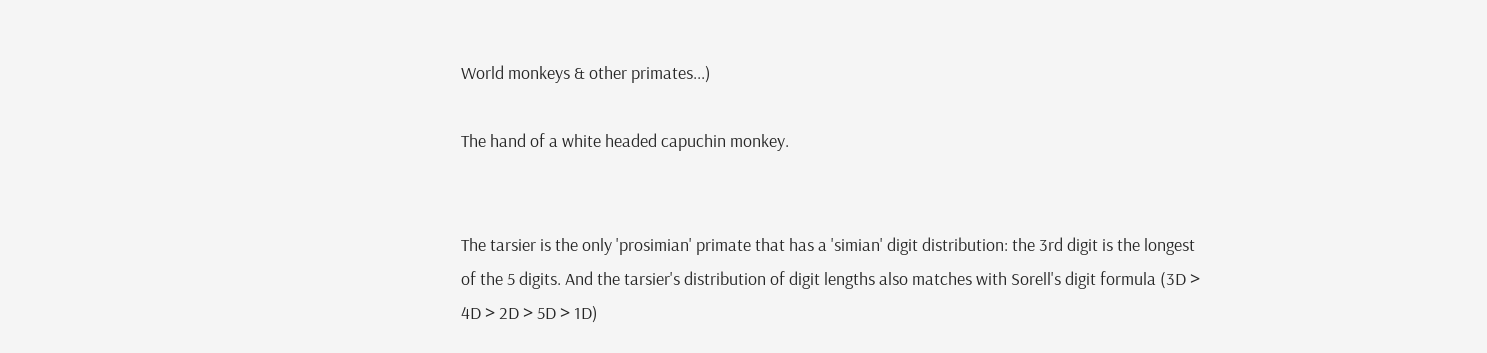World monkeys & other primates...)

The hand of a white headed capuchin monkey.


The tarsier is the only 'prosimian' primate that has a 'simian' digit distribution: the 3rd digit is the longest of the 5 digits. And the tarsier's distribution of digit lengths also matches with Sorell's digit formula (3D > 4D > 2D > 5D > 1D)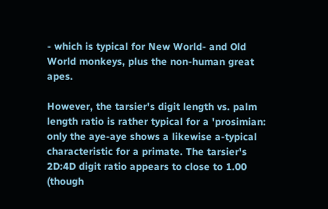- which is typical for New World- and Old World monkeys, plus the non-human great apes.

However, the tarsier's digit length vs. palm length ratio is rather typical for a 'prosimian: only the aye-aye shows a likewise a-typical characteristic for a primate. The tarsier's 2D:4D digit ratio appears to close to 1.00 (though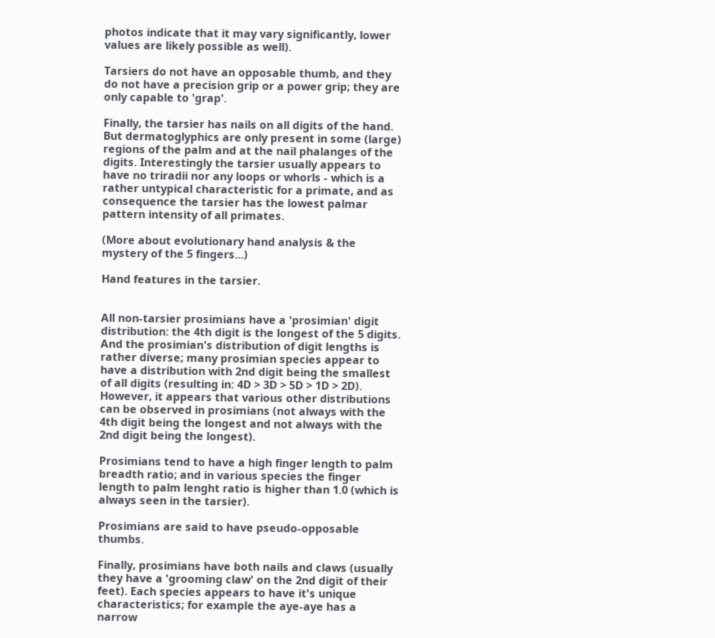photos indicate that it may vary significantly, lower values are likely possible as well).

Tarsiers do not have an opposable thumb, and they do not have a precision grip or a power grip; they are only capable to 'grap'.

Finally, the tarsier has nails on all digits of the hand. But dermatoglyphics are only present in some (large) regions of the palm and at the nail phalanges of the digits. Interestingly the tarsier usually appears to have no triradii nor any loops or whorls - which is a rather untypical characteristic for a primate, and as consequence the tarsier has the lowest palmar pattern intensity of all primates.

(More about evolutionary hand analysis & the mystery of the 5 fingers...)

Hand features in the tarsier.


All non-tarsier prosimians have a 'prosimian' digit distribution: the 4th digit is the longest of the 5 digits. And the prosimian's distribution of digit lengths is rather diverse; many prosimian species appear to have a distribution with 2nd digit being the smallest of all digits (resulting in: 4D > 3D > 5D > 1D > 2D). However, it appears that various other distributions can be observed in prosimians (not always with the 4th digit being the longest and not always with the 2nd digit being the longest).

Prosimians tend to have a high finger length to palm breadth ratio; and in various species the finger length to palm lenght ratio is higher than 1.0 (which is always seen in the tarsier).

Prosimians are said to have pseudo-opposable thumbs.

Finally, prosimians have both nails and claws (usually they have a 'grooming claw' on the 2nd digit of their feet). Each species appears to have it's unique characteristics; for example the aye-aye has a narrow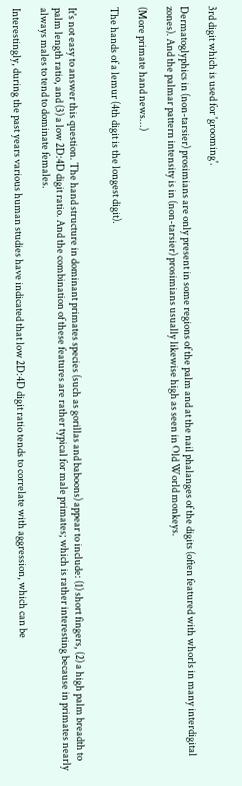3rd digit which is used for 'grooming'.

Dermatoglyphics in (non-tarsier) prosimians are only present in some regions of the palm and at the nail phalanges of the digits (often featured with whorls in many interdigital zones). And the palmar pattern intensity is in (non-tarsier) prosimians usually likewise high as seen in Old World monkeys.

(More primate hand news...)

The hands of a lemur (4th digit is the longest digit).


It's not easy to answer this question. The hand structure in dominant primates species (such as gorillas and baboons) appear to include: (1) short fingers, (2) a high palm breadth to palm length ratio, and (3) a low 2D:4D digit ratio. And the combination of these features are rather typical for male primates; which is rather interesting because in primates nearly always males to tend to dominate females.

Interestingly, during the past years various human studies have indicated that low 2D:4D digit ratio tends to correlate with aggression, which can be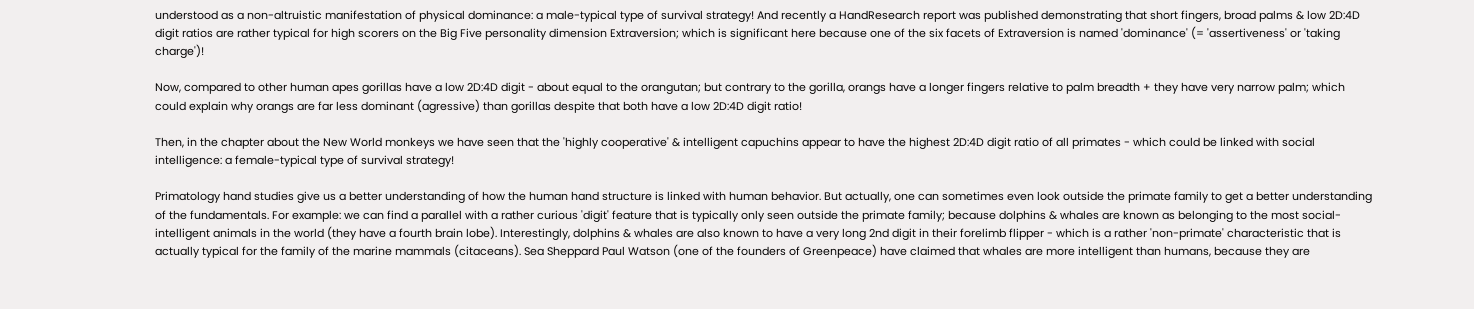understood as a non-altruistic manifestation of physical dominance: a male-typical type of survival strategy! And recently a HandResearch report was published demonstrating that short fingers, broad palms & low 2D:4D digit ratios are rather typical for high scorers on the Big Five personality dimension Extraversion; which is significant here because one of the six facets of Extraversion is named 'dominance' (= 'assertiveness' or 'taking charge')!

Now, compared to other human apes gorillas have a low 2D:4D digit - about equal to the orangutan; but contrary to the gorilla, orangs have a longer fingers relative to palm breadth + they have very narrow palm; which could explain why orangs are far less dominant (agressive) than gorillas despite that both have a low 2D:4D digit ratio!

Then, in the chapter about the New World monkeys we have seen that the 'highly cooperative' & intelligent capuchins appear to have the highest 2D:4D digit ratio of all primates - which could be linked with social intelligence: a female-typical type of survival strategy!

Primatology hand studies give us a better understanding of how the human hand structure is linked with human behavior. But actually, one can sometimes even look outside the primate family to get a better understanding of the fundamentals. For example: we can find a parallel with a rather curious 'digit' feature that is typically only seen outside the primate family; because dolphins & whales are known as belonging to the most social-intelligent animals in the world (they have a fourth brain lobe). Interestingly, dolphins & whales are also known to have a very long 2nd digit in their forelimb flipper - which is a rather 'non-primate' characteristic that is actually typical for the family of the marine mammals (citaceans). Sea Sheppard Paul Watson (one of the founders of Greenpeace) have claimed that whales are more intelligent than humans, because they are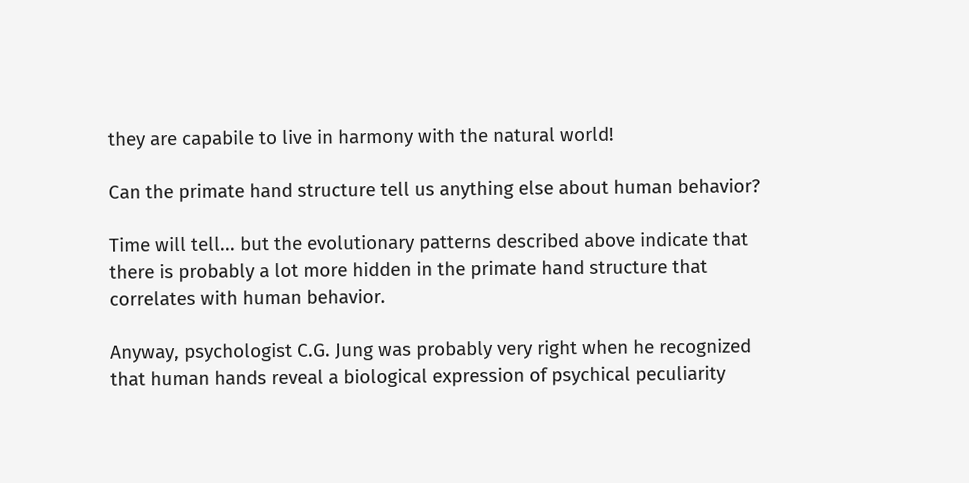they are capabile to live in harmony with the natural world!

Can the primate hand structure tell us anything else about human behavior?

Time will tell... but the evolutionary patterns described above indicate that there is probably a lot more hidden in the primate hand structure that correlates with human behavior.

Anyway, psychologist C.G. Jung was probably very right when he recognized that human hands reveal a biological expression of psychical peculiarity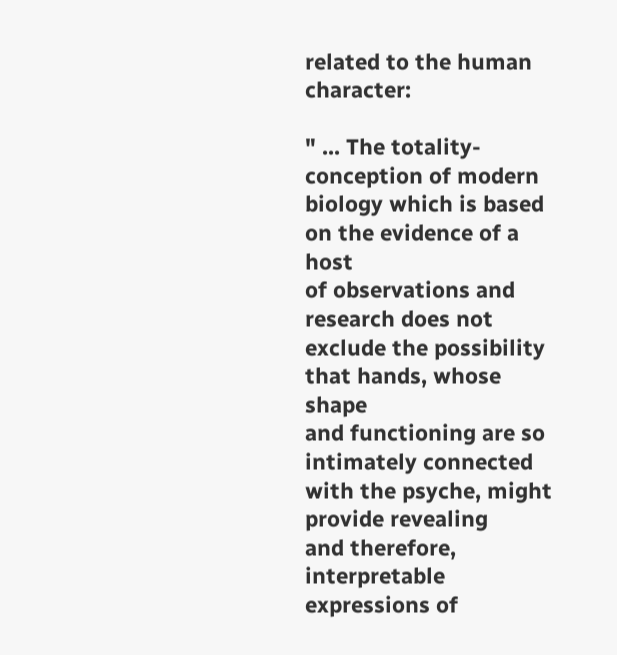related to the human character:

" ... The totality-conception of modern biology which is based on the evidence of a host
of observations and research does not exclude the possibility that hands, whose shape
and functioning are so intimately connected with the psyche, might provide revealing
and therefore, interpretable expressions of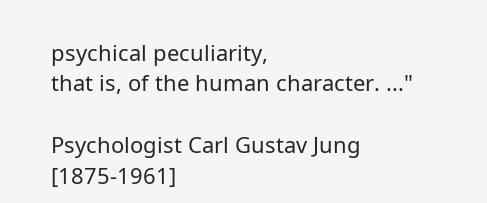psychical peculiarity,
that is, of the human character. ..."

Psychologist Carl Gustav Jung [1875-1961]